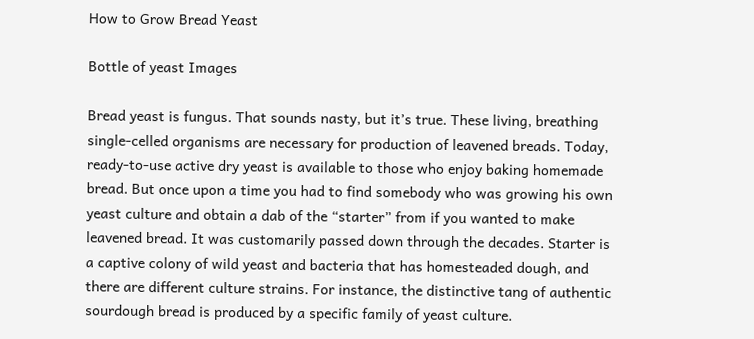How to Grow Bread Yeast

Bottle of yeast Images

Bread yeast is fungus. That sounds nasty, but it’s true. These living, breathing single-celled organisms are necessary for production of leavened breads. Today, ready-to-use active dry yeast is available to those who enjoy baking homemade bread. But once upon a time you had to find somebody who was growing his own yeast culture and obtain a dab of the “starter” from if you wanted to make leavened bread. It was customarily passed down through the decades. Starter is a captive colony of wild yeast and bacteria that has homesteaded dough, and there are different culture strains. For instance, the distinctive tang of authentic sourdough bread is produced by a specific family of yeast culture.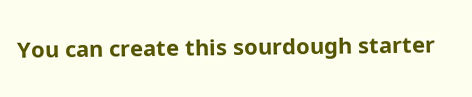You can create this sourdough starter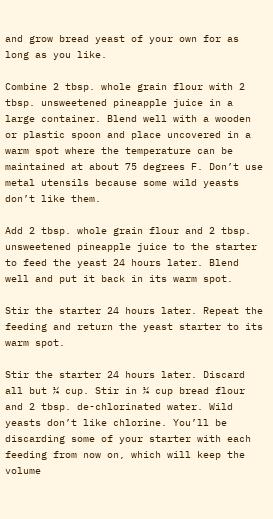and grow bread yeast of your own for as long as you like.

Combine 2 tbsp. whole grain flour with 2 tbsp. unsweetened pineapple juice in a large container. Blend well with a wooden or plastic spoon and place uncovered in a warm spot where the temperature can be maintained at about 75 degrees F. Don’t use metal utensils because some wild yeasts don’t like them.

Add 2 tbsp. whole grain flour and 2 tbsp. unsweetened pineapple juice to the starter to feed the yeast 24 hours later. Blend well and put it back in its warm spot.

Stir the starter 24 hours later. Repeat the feeding and return the yeast starter to its warm spot.

Stir the starter 24 hours later. Discard all but ¼ cup. Stir in ¼ cup bread flour and 2 tbsp. de-chlorinated water. Wild yeasts don’t like chlorine. You’ll be discarding some of your starter with each feeding from now on, which will keep the volume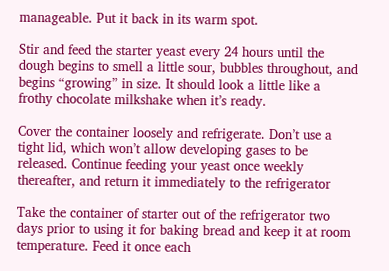manageable. Put it back in its warm spot.

Stir and feed the starter yeast every 24 hours until the dough begins to smell a little sour, bubbles throughout, and begins “growing” in size. It should look a little like a frothy chocolate milkshake when it’s ready.

Cover the container loosely and refrigerate. Don’t use a tight lid, which won’t allow developing gases to be released. Continue feeding your yeast once weekly thereafter, and return it immediately to the refrigerator

Take the container of starter out of the refrigerator two days prior to using it for baking bread and keep it at room temperature. Feed it once each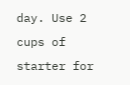day. Use 2 cups of starter for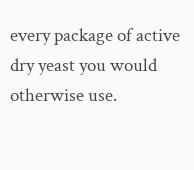every package of active dry yeast you would otherwise use.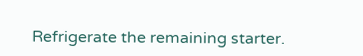Refrigerate the remaining starter.